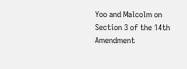Yoo and Malcolm on Section 3 of the 14th Amendment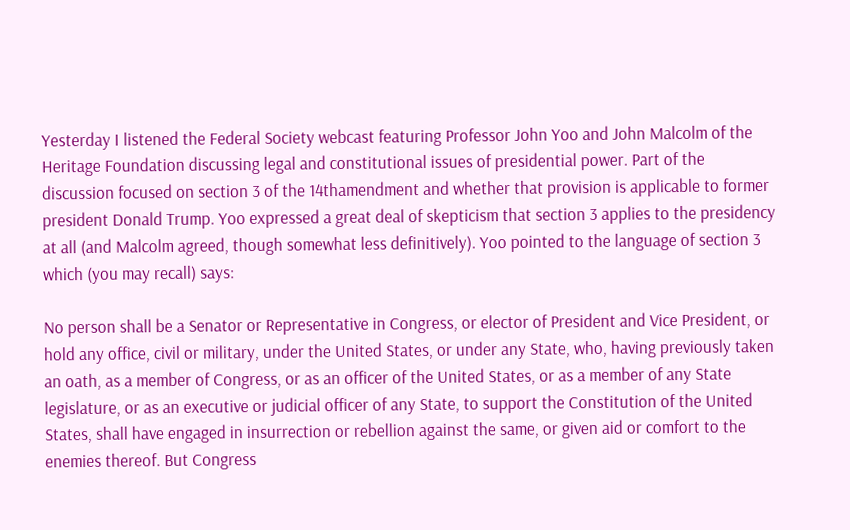Yesterday I listened the Federal Society webcast featuring Professor John Yoo and John Malcolm of the Heritage Foundation discussing legal and constitutional issues of presidential power. Part of the discussion focused on section 3 of the 14thamendment and whether that provision is applicable to former president Donald Trump. Yoo expressed a great deal of skepticism that section 3 applies to the presidency at all (and Malcolm agreed, though somewhat less definitively). Yoo pointed to the language of section 3 which (you may recall) says:

No person shall be a Senator or Representative in Congress, or elector of President and Vice President, or hold any office, civil or military, under the United States, or under any State, who, having previously taken an oath, as a member of Congress, or as an officer of the United States, or as a member of any State legislature, or as an executive or judicial officer of any State, to support the Constitution of the United States, shall have engaged in insurrection or rebellion against the same, or given aid or comfort to the enemies thereof. But Congress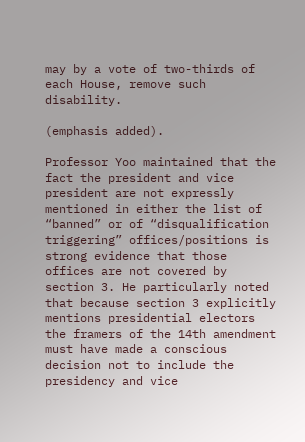may by a vote of two-thirds of each House, remove such disability.

(emphasis added).

Professor Yoo maintained that the fact the president and vice president are not expressly mentioned in either the list of “banned” or of “disqualification triggering” offices/positions is strong evidence that those offices are not covered by section 3. He particularly noted that because section 3 explicitly mentions presidential electors the framers of the 14th amendment must have made a conscious decision not to include the presidency and vice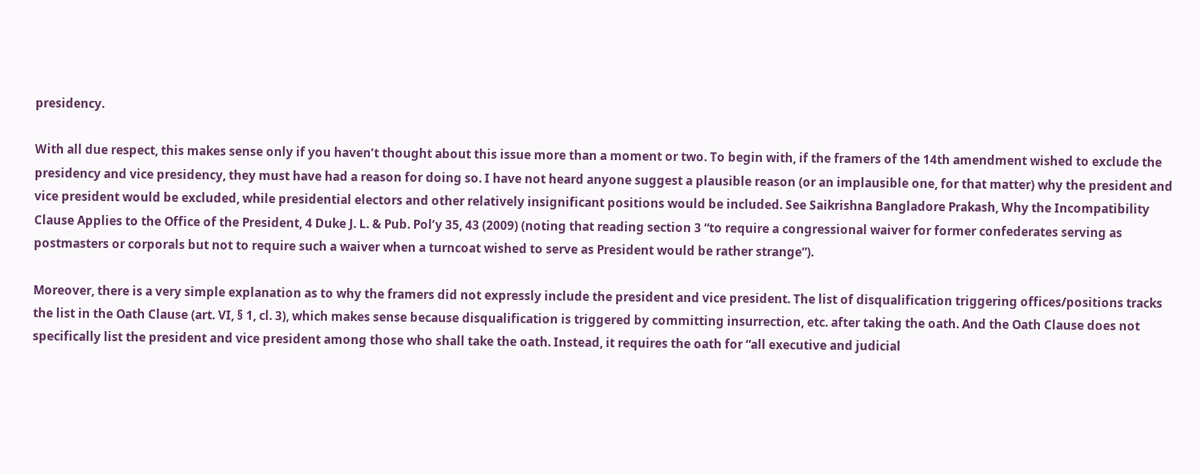presidency.

With all due respect, this makes sense only if you haven’t thought about this issue more than a moment or two. To begin with, if the framers of the 14th amendment wished to exclude the presidency and vice presidency, they must have had a reason for doing so. I have not heard anyone suggest a plausible reason (or an implausible one, for that matter) why the president and vice president would be excluded, while presidential electors and other relatively insignificant positions would be included. See Saikrishna Bangladore Prakash, Why the Incompatibility Clause Applies to the Office of the President, 4 Duke J. L. & Pub. Pol’y 35, 43 (2009) (noting that reading section 3 “to require a congressional waiver for former confederates serving as postmasters or corporals but not to require such a waiver when a turncoat wished to serve as President would be rather strange”).

Moreover, there is a very simple explanation as to why the framers did not expressly include the president and vice president. The list of disqualification triggering offices/positions tracks the list in the Oath Clause (art. VI, § 1, cl. 3), which makes sense because disqualification is triggered by committing insurrection, etc. after taking the oath. And the Oath Clause does not specifically list the president and vice president among those who shall take the oath. Instead, it requires the oath for “all executive and judicial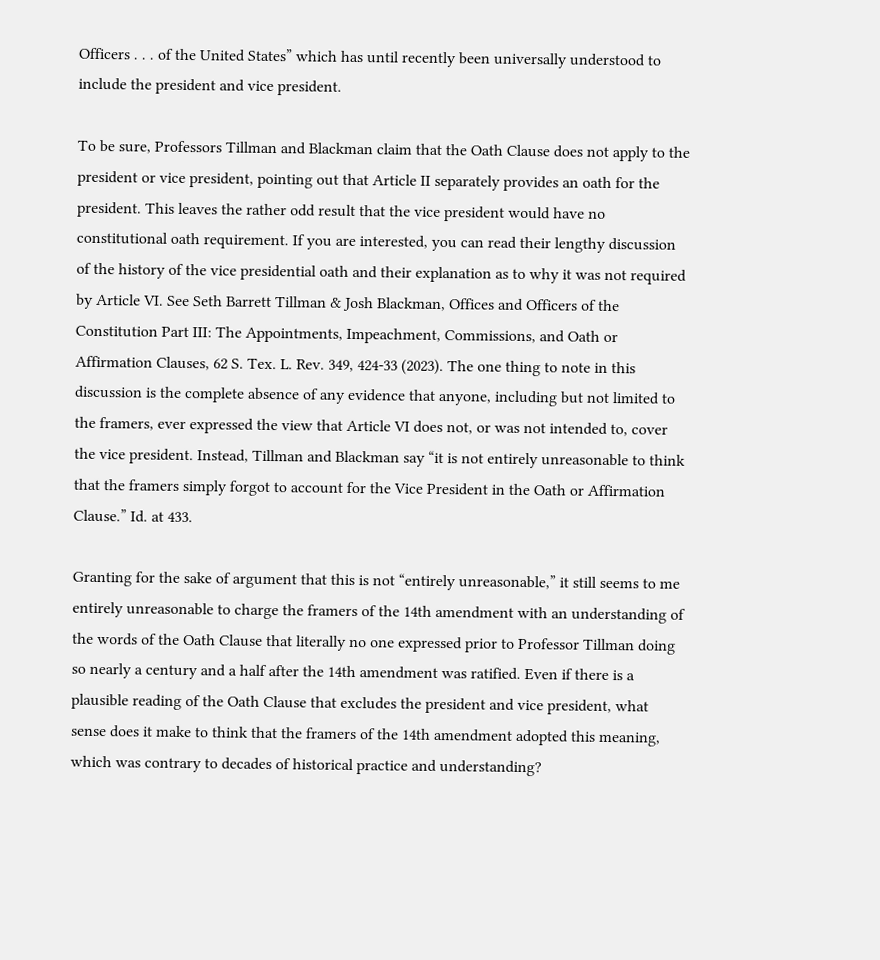Officers . . . of the United States” which has until recently been universally understood to include the president and vice president.

To be sure, Professors Tillman and Blackman claim that the Oath Clause does not apply to the president or vice president, pointing out that Article II separately provides an oath for the president. This leaves the rather odd result that the vice president would have no constitutional oath requirement. If you are interested, you can read their lengthy discussion of the history of the vice presidential oath and their explanation as to why it was not required by Article VI. See Seth Barrett Tillman & Josh Blackman, Offices and Officers of the Constitution Part III: The Appointments, Impeachment, Commissions, and Oath or Affirmation Clauses, 62 S. Tex. L. Rev. 349, 424-33 (2023). The one thing to note in this discussion is the complete absence of any evidence that anyone, including but not limited to the framers, ever expressed the view that Article VI does not, or was not intended to, cover the vice president. Instead, Tillman and Blackman say “it is not entirely unreasonable to think that the framers simply forgot to account for the Vice President in the Oath or Affirmation Clause.” Id. at 433.

Granting for the sake of argument that this is not “entirely unreasonable,” it still seems to me entirely unreasonable to charge the framers of the 14th amendment with an understanding of the words of the Oath Clause that literally no one expressed prior to Professor Tillman doing so nearly a century and a half after the 14th amendment was ratified. Even if there is a plausible reading of the Oath Clause that excludes the president and vice president, what sense does it make to think that the framers of the 14th amendment adopted this meaning, which was contrary to decades of historical practice and understanding?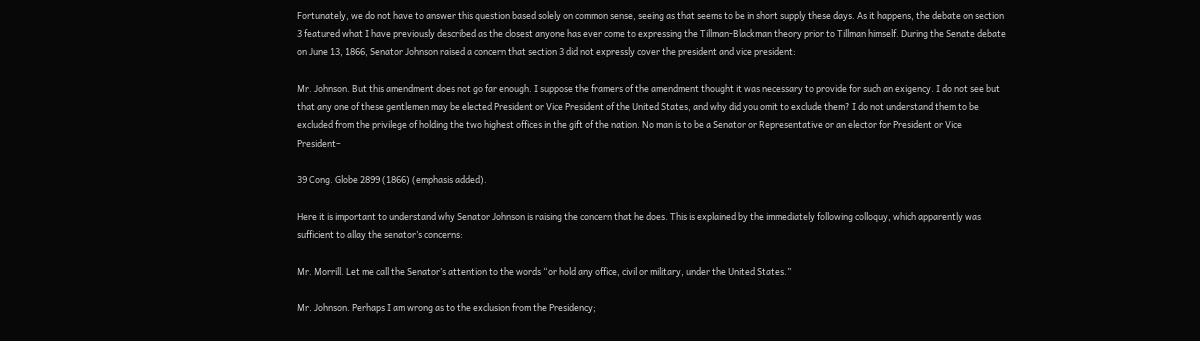Fortunately, we do not have to answer this question based solely on common sense, seeing as that seems to be in short supply these days. As it happens, the debate on section 3 featured what I have previously described as the closest anyone has ever come to expressing the Tillman-Blackman theory prior to Tillman himself. During the Senate debate on June 13, 1866, Senator Johnson raised a concern that section 3 did not expressly cover the president and vice president:

Mr. Johnson. But this amendment does not go far enough. I suppose the framers of the amendment thought it was necessary to provide for such an exigency. I do not see but that any one of these gentlemen may be elected President or Vice President of the United States, and why did you omit to exclude them? I do not understand them to be excluded from the privilege of holding the two highest offices in the gift of the nation. No man is to be a Senator or Representative or an elector for President or Vice President–

39 Cong. Globe 2899 (1866) (emphasis added).

Here it is important to understand why Senator Johnson is raising the concern that he does. This is explained by the immediately following colloquy, which apparently was sufficient to allay the senator’s concerns:

Mr. Morrill. Let me call the Senator’s attention to the words “or hold any office, civil or military, under the United States.”

Mr. Johnson. Perhaps I am wrong as to the exclusion from the Presidency;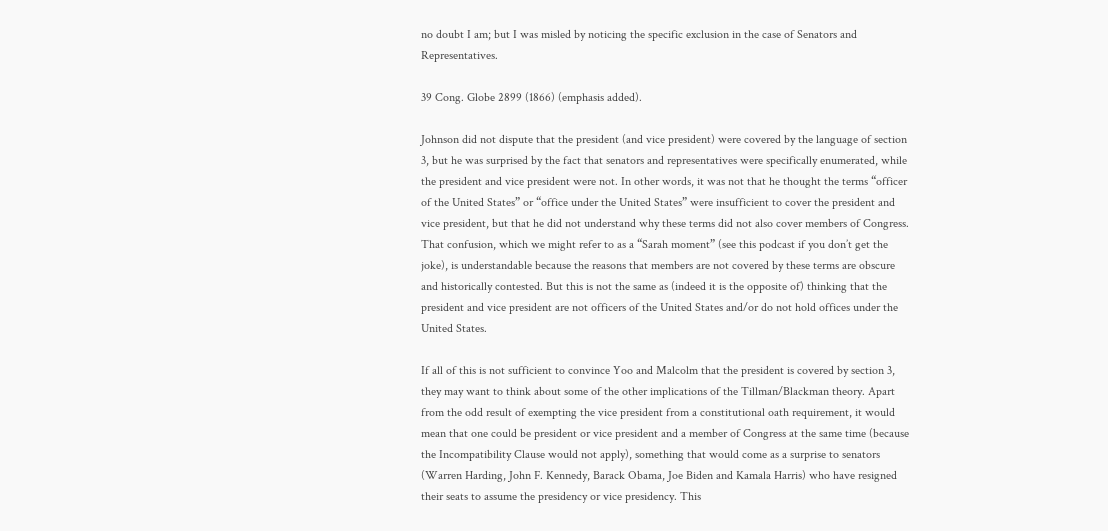no doubt I am; but I was misled by noticing the specific exclusion in the case of Senators and Representatives.

39 Cong. Globe 2899 (1866) (emphasis added).

Johnson did not dispute that the president (and vice president) were covered by the language of section 3, but he was surprised by the fact that senators and representatives were specifically enumerated, while the president and vice president were not. In other words, it was not that he thought the terms “officer of the United States” or “office under the United States” were insufficient to cover the president and vice president, but that he did not understand why these terms did not also cover members of Congress. That confusion, which we might refer to as a “Sarah moment” (see this podcast if you don’t get the joke), is understandable because the reasons that members are not covered by these terms are obscure and historically contested. But this is not the same as (indeed it is the opposite of) thinking that the president and vice president are not officers of the United States and/or do not hold offices under the United States.

If all of this is not sufficient to convince Yoo and Malcolm that the president is covered by section 3, they may want to think about some of the other implications of the Tillman/Blackman theory. Apart from the odd result of exempting the vice president from a constitutional oath requirement, it would mean that one could be president or vice president and a member of Congress at the same time (because the Incompatibility Clause would not apply), something that would come as a surprise to senators (Warren Harding, John F. Kennedy, Barack Obama, Joe Biden and Kamala Harris) who have resigned their seats to assume the presidency or vice presidency. This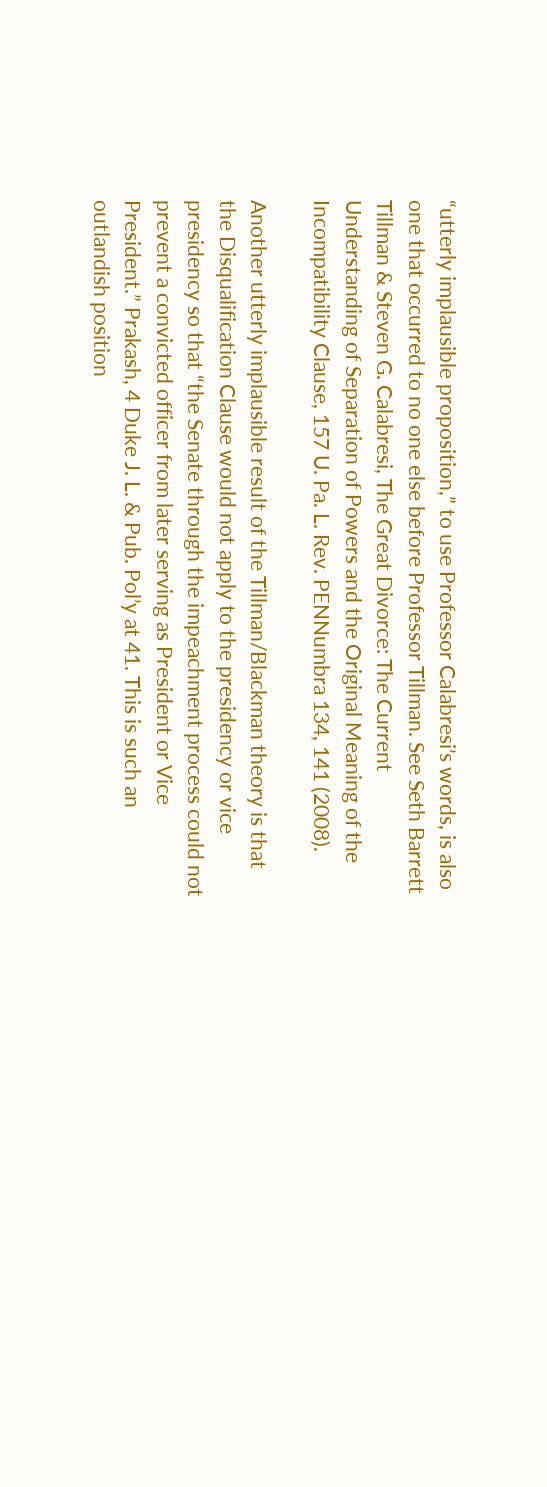“utterly implausible proposition,” to use Professor Calabresi’s words, is also one that occurred to no one else before Professor Tillman. See Seth Barrett Tillman & Steven G. Calabresi, The Great Divorce: The Current Understanding of Separation of Powers and the Original Meaning of the Incompatibility Clause, 157 U. Pa. L. Rev. PENNumbra 134, 141 (2008).

Another utterly implausible result of the Tillman/Blackman theory is that the Disqualification Clause would not apply to the presidency or vice presidency so that “the Senate through the impeachment process could not prevent a convicted officer from later serving as President or Vice President.” Prakash, 4 Duke J. L. & Pub. Pol’y at 41. This is such an outlandish position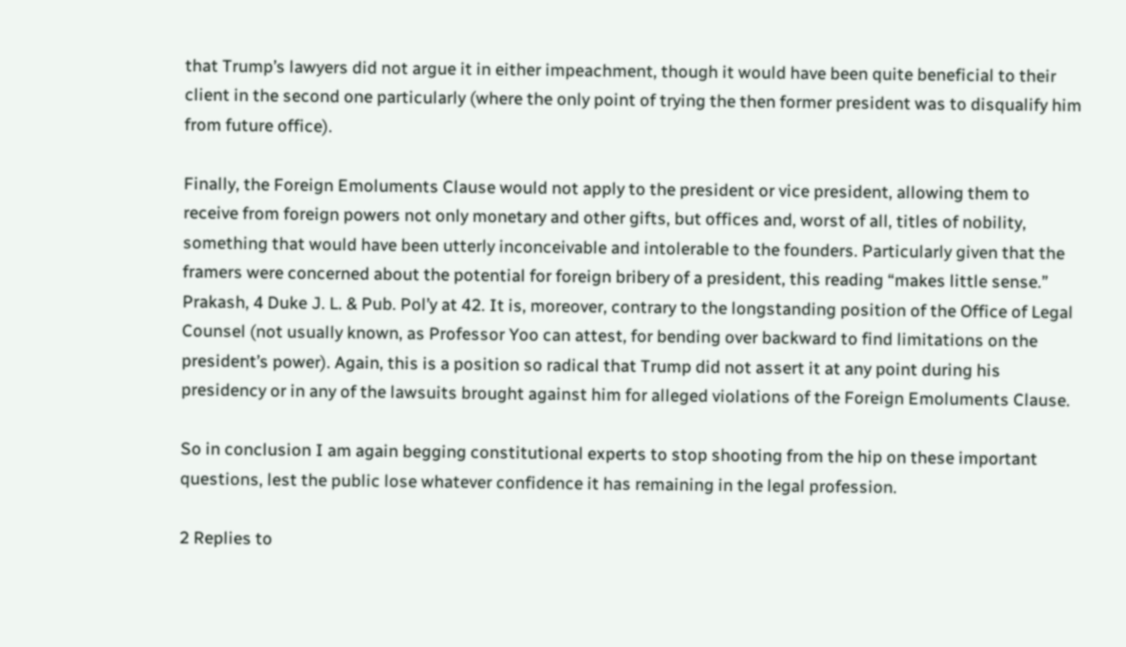that Trump’s lawyers did not argue it in either impeachment, though it would have been quite beneficial to their client in the second one particularly (where the only point of trying the then former president was to disqualify him from future office).

Finally, the Foreign Emoluments Clause would not apply to the president or vice president, allowing them to receive from foreign powers not only monetary and other gifts, but offices and, worst of all, titles of nobility, something that would have been utterly inconceivable and intolerable to the founders. Particularly given that the framers were concerned about the potential for foreign bribery of a president, this reading “makes little sense.” Prakash, 4 Duke J. L. & Pub. Pol’y at 42. It is, moreover, contrary to the longstanding position of the Office of Legal Counsel (not usually known, as Professor Yoo can attest, for bending over backward to find limitations on the president’s power). Again, this is a position so radical that Trump did not assert it at any point during his presidency or in any of the lawsuits brought against him for alleged violations of the Foreign Emoluments Clause.

So in conclusion I am again begging constitutional experts to stop shooting from the hip on these important questions, lest the public lose whatever confidence it has remaining in the legal profession.

2 Replies to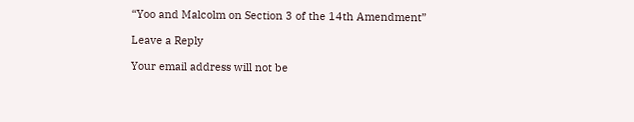“Yoo and Malcolm on Section 3 of the 14th Amendment”

Leave a Reply

Your email address will not be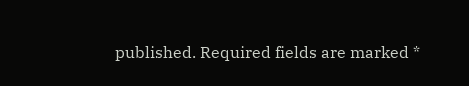published. Required fields are marked *